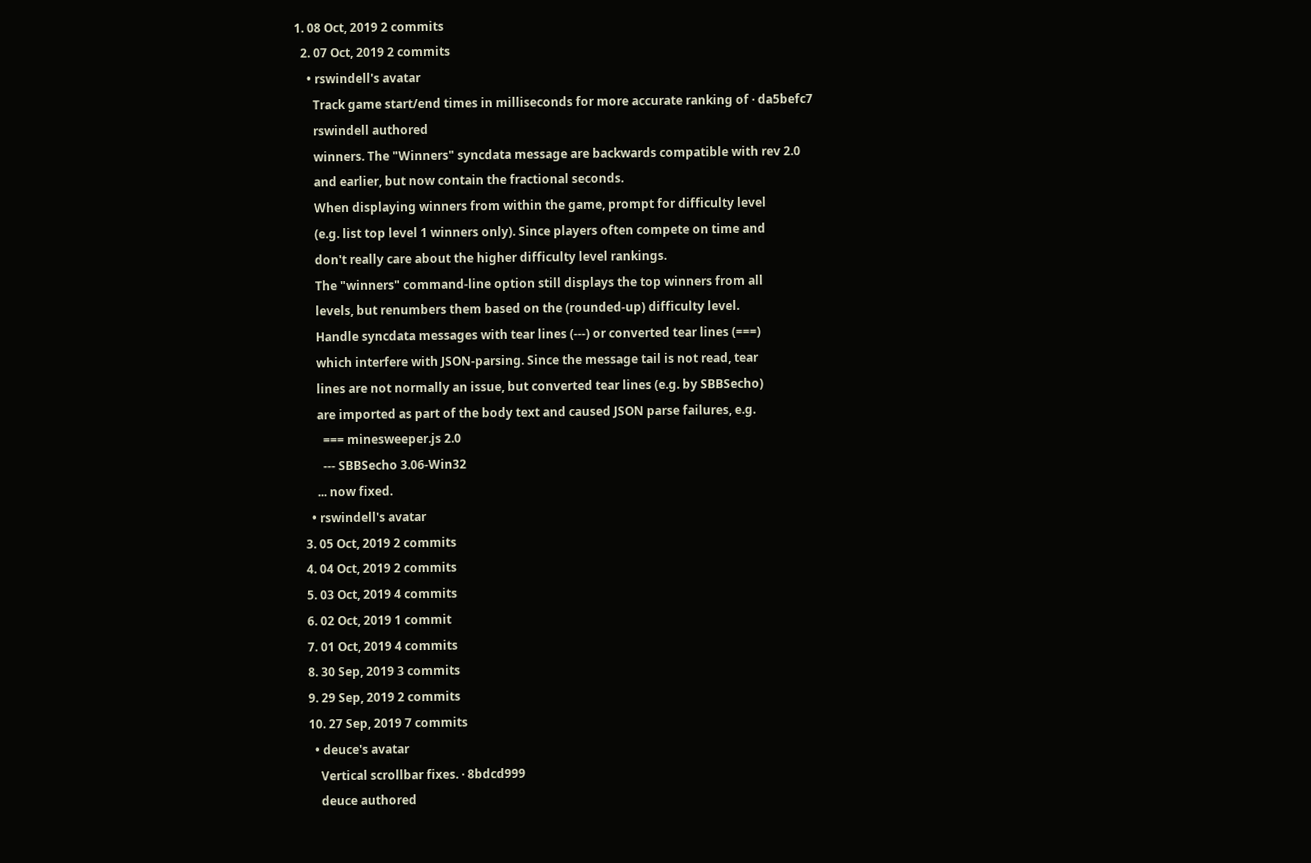1. 08 Oct, 2019 2 commits
  2. 07 Oct, 2019 2 commits
    • rswindell's avatar
      Track game start/end times in milliseconds for more accurate ranking of · da5befc7
      rswindell authored
      winners. The "Winners" syncdata message are backwards compatible with rev 2.0
      and earlier, but now contain the fractional seconds.
      When displaying winners from within the game, prompt for difficulty level
      (e.g. list top level 1 winners only). Since players often compete on time and
      don't really care about the higher difficulty level rankings.
      The "winners" command-line option still displays the top winners from all
      levels, but renumbers them based on the (rounded-up) difficulty level.
      Handle syncdata messages with tear lines (---) or converted tear lines (===)
      which interfere with JSON-parsing. Since the message tail is not read, tear
      lines are not normally an issue, but converted tear lines (e.g. by SBBSecho)
      are imported as part of the body text and caused JSON parse failures, e.g.
        === minesweeper.js 2.0
        --- SBBSecho 3.06-Win32
      ... now fixed.
    • rswindell's avatar
  3. 05 Oct, 2019 2 commits
  4. 04 Oct, 2019 2 commits
  5. 03 Oct, 2019 4 commits
  6. 02 Oct, 2019 1 commit
  7. 01 Oct, 2019 4 commits
  8. 30 Sep, 2019 3 commits
  9. 29 Sep, 2019 2 commits
  10. 27 Sep, 2019 7 commits
    • deuce's avatar
      Vertical scrollbar fixes. · 8bdcd999
      deuce authored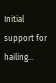Initial support for hailing...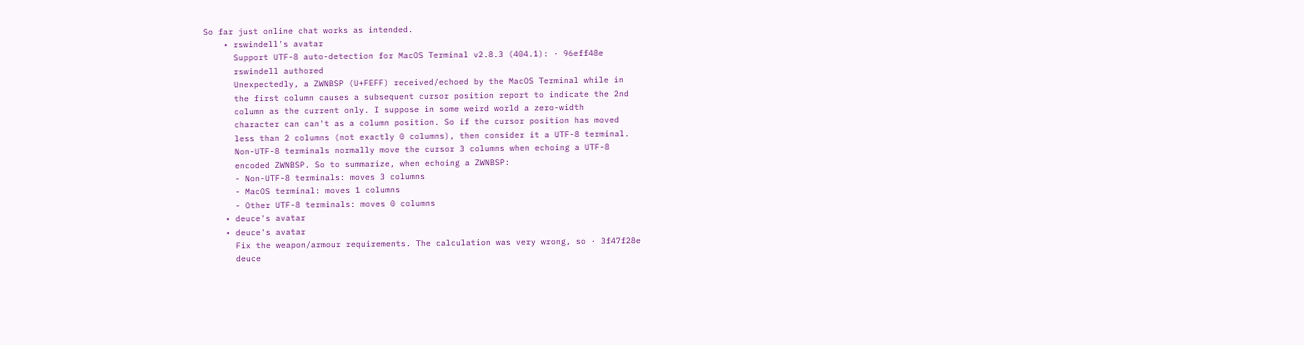So far just online chat works as intended.
    • rswindell's avatar
      Support UTF-8 auto-detection for MacOS Terminal v2.8.3 (404.1): · 96eff48e
      rswindell authored
      Unexpectedly, a ZWNBSP (U+FEFF) received/echoed by the MacOS Terminal while in
      the first column causes a subsequent cursor position report to indicate the 2nd
      column as the current only. I suppose in some weird world a zero-width
      character can can't as a column position. So if the cursor position has moved
      less than 2 columns (not exactly 0 columns), then consider it a UTF-8 terminal.
      Non-UTF-8 terminals normally move the cursor 3 columns when echoing a UTF-8
      encoded ZWNBSP. So to summarize, when echoing a ZWNBSP:
      - Non-UTF-8 terminals: moves 3 columns
      - MacOS terminal: moves 1 columns
      - Other UTF-8 terminals: moves 0 columns
    • deuce's avatar
    • deuce's avatar
      Fix the weapon/armour requirements. The calculation was very wrong, so · 3f47f28e
      deuce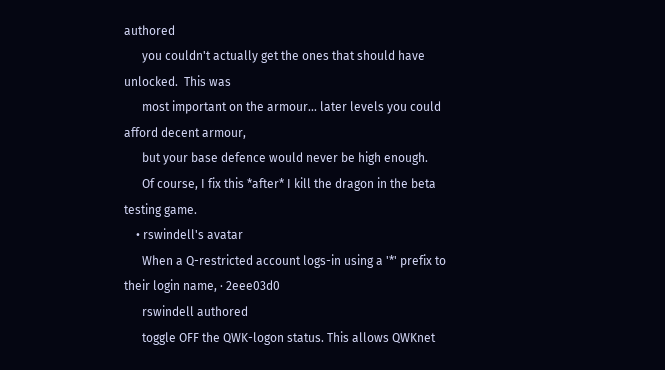authored
      you couldn't actually get the ones that should have unlocked.  This was
      most important on the armour... later levels you could afford decent armour,
      but your base defence would never be high enough.
      Of course, I fix this *after* I kill the dragon in the beta testing game.
    • rswindell's avatar
      When a Q-restricted account logs-in using a '*' prefix to their login name, · 2eee03d0
      rswindell authored
      toggle OFF the QWK-logon status. This allows QWKnet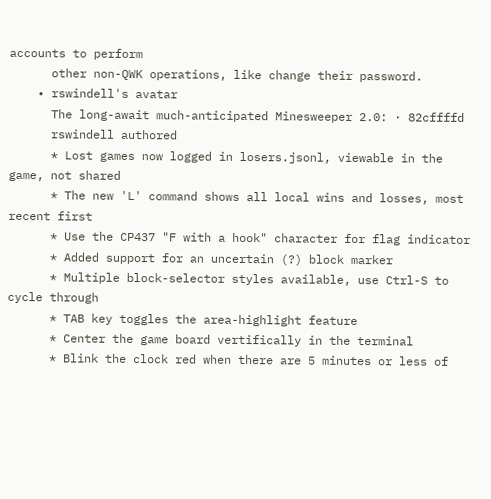accounts to perform
      other non-QWK operations, like change their password.
    • rswindell's avatar
      The long-await much-anticipated Minesweeper 2.0: · 82cffffd
      rswindell authored
      * Lost games now logged in losers.jsonl, viewable in the game, not shared
      * The new 'L' command shows all local wins and losses, most recent first
      * Use the CP437 "F with a hook" character for flag indicator
      * Added support for an uncertain (?) block marker
      * Multiple block-selector styles available, use Ctrl-S to cycle through
      * TAB key toggles the area-highlight feature
      * Center the game board vertifically in the terminal
      * Blink the clock red when there are 5 minutes or less of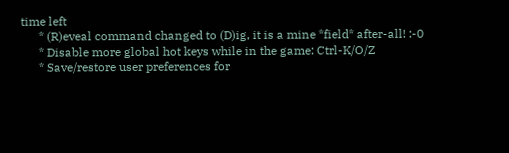time left
      * (R)eveal command changed to (D)ig, it is a mine *field* after-all! :-0
      * Disable more global hot keys while in the game: Ctrl-K/O/Z
      * Save/restore user preferences for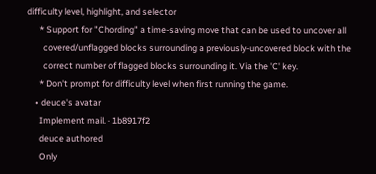difficulty level, highlight, and selector
      * Support for "Chording" a time-saving move that can be used to uncover all
        covered/unflagged blocks surrounding a previously-uncovered block with the
        correct number of flagged blocks surrounding it. Via the 'C' key.
      * Don't prompt for difficulty level when first running the game.
    • deuce's avatar
      Implement mail. · 1b8917f2
      deuce authored
      Only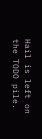Hail is left on the TODO pile.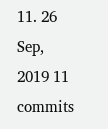11. 26 Sep, 2019 11 commits